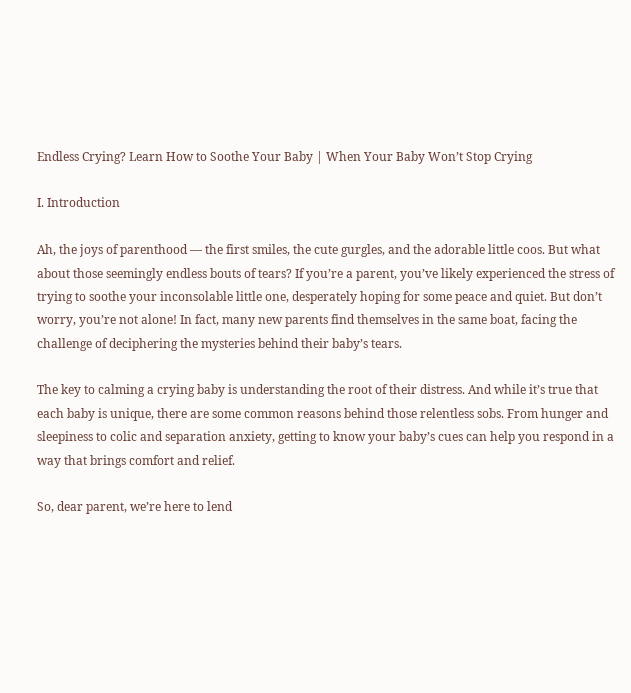Endless Crying? Learn How to Soothe Your Baby | When Your Baby Won’t Stop Crying

I. Introduction

Ah, the joys of parenthood — the first smiles, the cute gurgles, and the adorable little coos. But what about those seemingly endless bouts of tears? If you’re a parent, you’ve likely experienced the stress of trying to soothe your inconsolable little one, desperately hoping for some peace and quiet. But don’t worry, you’re not alone! In fact, many new parents find themselves in the same boat, facing the challenge of deciphering the mysteries behind their baby’s tears.

The key to calming a crying baby is understanding the root of their distress. And while it’s true that each baby is unique, there are some common reasons behind those relentless sobs. From hunger and sleepiness to colic and separation anxiety, getting to know your baby’s cues can help you respond in a way that brings comfort and relief.

So, dear parent, we’re here to lend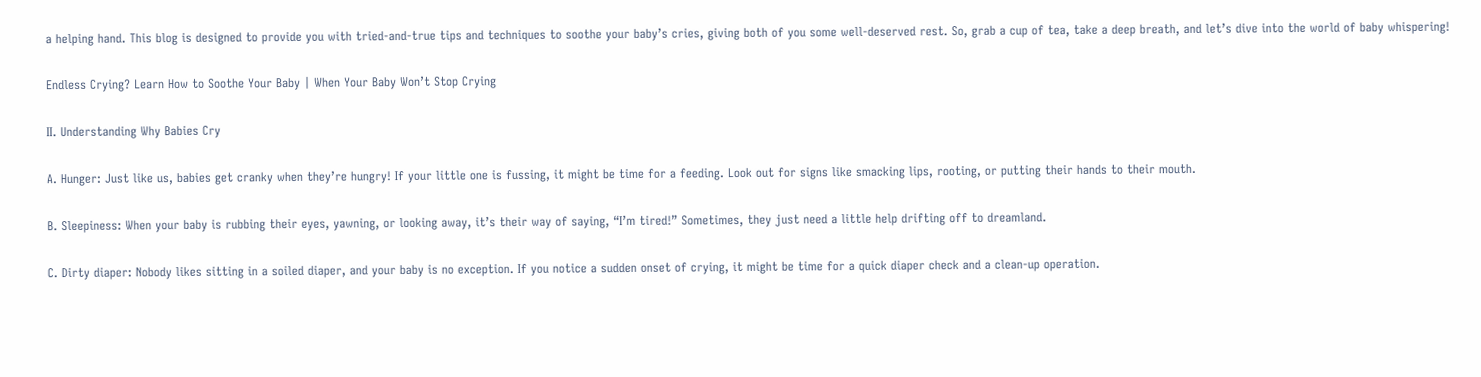a helping hand. This blog is designed to provide you with tried-and-true tips and techniques to soothe your baby’s cries, giving both of you some well-deserved rest. So, grab a cup of tea, take a deep breath, and let’s dive into the world of baby whispering!

Endless Crying? Learn How to Soothe Your Baby | When Your Baby Won’t Stop Crying

II. Understanding Why Babies Cry

A. Hunger: Just like us, babies get cranky when they’re hungry! If your little one is fussing, it might be time for a feeding. Look out for signs like smacking lips, rooting, or putting their hands to their mouth.

B. Sleepiness: When your baby is rubbing their eyes, yawning, or looking away, it’s their way of saying, “I’m tired!” Sometimes, they just need a little help drifting off to dreamland.

C. Dirty diaper: Nobody likes sitting in a soiled diaper, and your baby is no exception. If you notice a sudden onset of crying, it might be time for a quick diaper check and a clean-up operation.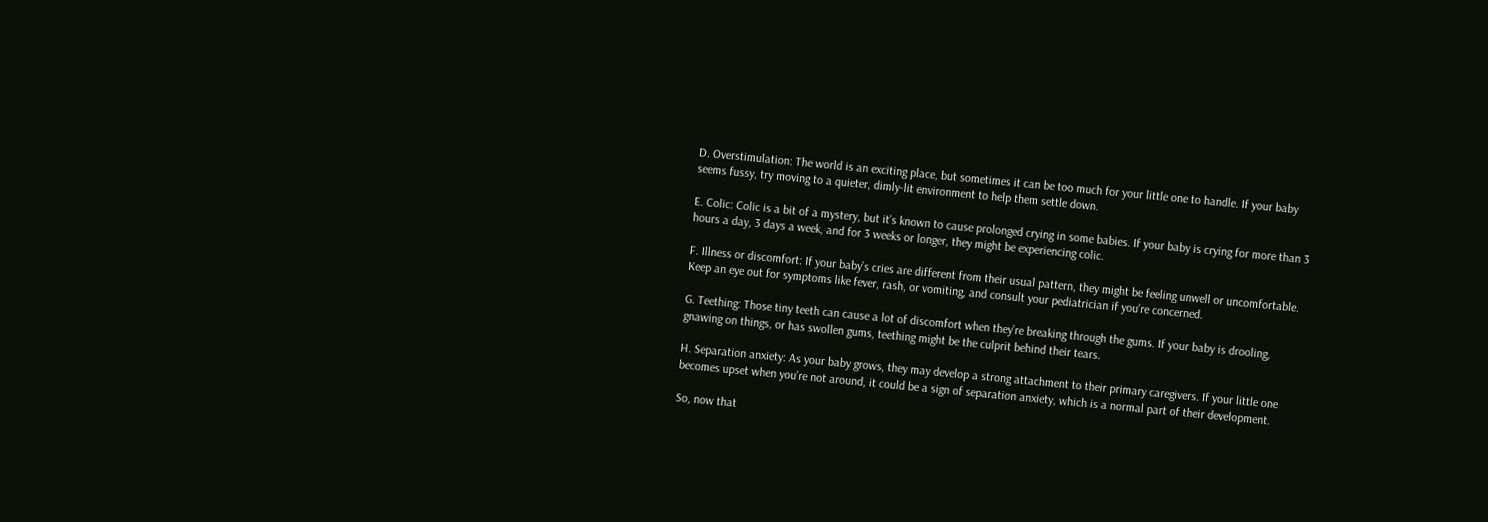D. Overstimulation: The world is an exciting place, but sometimes it can be too much for your little one to handle. If your baby seems fussy, try moving to a quieter, dimly-lit environment to help them settle down.

E. Colic: Colic is a bit of a mystery, but it’s known to cause prolonged crying in some babies. If your baby is crying for more than 3 hours a day, 3 days a week, and for 3 weeks or longer, they might be experiencing colic.

F. Illness or discomfort: If your baby’s cries are different from their usual pattern, they might be feeling unwell or uncomfortable. Keep an eye out for symptoms like fever, rash, or vomiting, and consult your pediatrician if you’re concerned.

G. Teething: Those tiny teeth can cause a lot of discomfort when they’re breaking through the gums. If your baby is drooling, gnawing on things, or has swollen gums, teething might be the culprit behind their tears.

H. Separation anxiety: As your baby grows, they may develop a strong attachment to their primary caregivers. If your little one becomes upset when you’re not around, it could be a sign of separation anxiety, which is a normal part of their development.

So, now that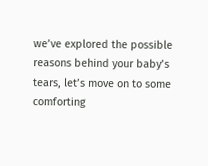we’ve explored the possible reasons behind your baby’s tears, let’s move on to some comforting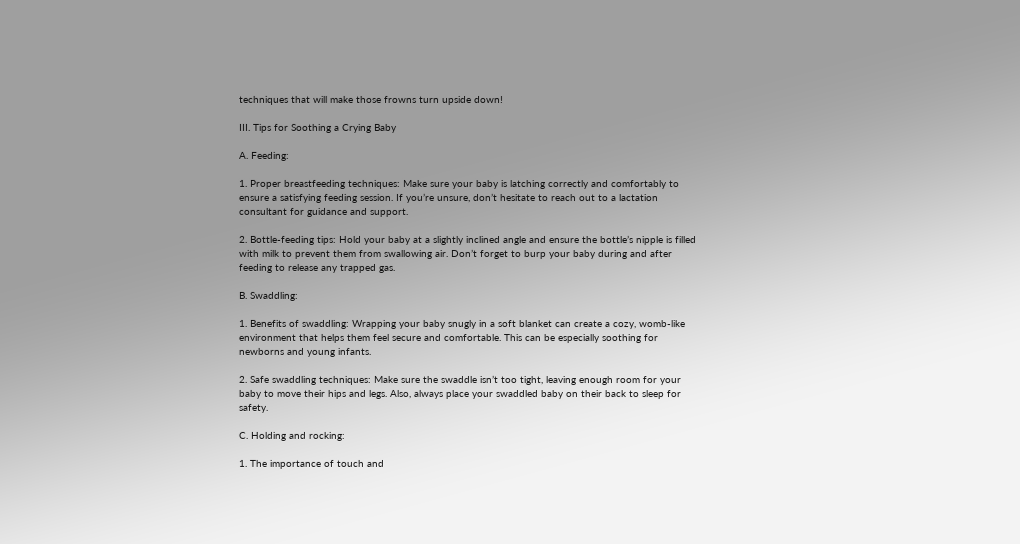techniques that will make those frowns turn upside down!

III. Tips for Soothing a Crying Baby

A. Feeding:

1. Proper breastfeeding techniques: Make sure your baby is latching correctly and comfortably to ensure a satisfying feeding session. If you’re unsure, don’t hesitate to reach out to a lactation consultant for guidance and support.

2. Bottle-feeding tips: Hold your baby at a slightly inclined angle and ensure the bottle’s nipple is filled with milk to prevent them from swallowing air. Don’t forget to burp your baby during and after feeding to release any trapped gas.

B. Swaddling:

1. Benefits of swaddling: Wrapping your baby snugly in a soft blanket can create a cozy, womb-like environment that helps them feel secure and comfortable. This can be especially soothing for newborns and young infants.

2. Safe swaddling techniques: Make sure the swaddle isn’t too tight, leaving enough room for your baby to move their hips and legs. Also, always place your swaddled baby on their back to sleep for safety.

C. Holding and rocking:

1. The importance of touch and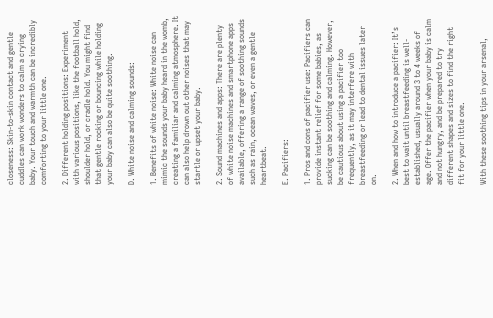closeness: Skin-to-skin contact and gentle cuddles can work wonders to calm a crying baby. Your touch and warmth can be incredibly comforting to your little one.

2. Different holding positions: Experiment with various positions, like the football hold, shoulder hold, or cradle hold. You might find that gentle rocking or bouncing while holding your baby can also be quite soothing.

D. White noise and calming sounds:

1. Benefits of white noise: White noise can mimic the sounds your baby heard in the womb, creating a familiar and calming atmosphere. It can also help drown out other noises that may startle or upset your baby.

2. Sound machines and apps: There are plenty of white noise machines and smartphone apps available, offering a range of soothing sounds such as rain, ocean waves, or even a gentle heartbeat.

E. Pacifiers:

1. Pros and cons of pacifier use: Pacifiers can provide instant relief for some babies, as sucking can be soothing and calming. However, be cautious about using a pacifier too frequently, as it may interfere with breastfeeding or lead to dental issues later on.

2. When and how to introduce a pacifier: It’s best to wait until breastfeeding is well-established, usually around 3 to 4 weeks of age. Offer the pacifier when your baby is calm and not hungry, and be prepared to try different shapes and sizes to find the right fit for your little one.

With these soothing tips in your arsenal,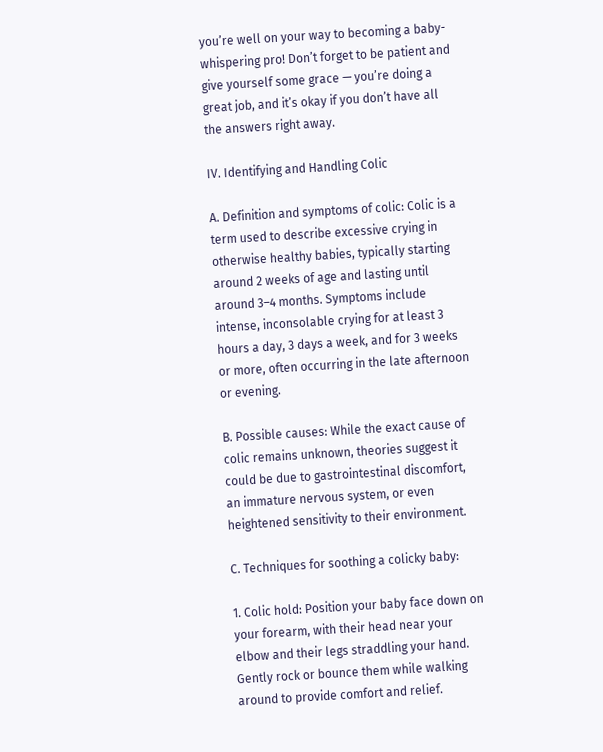you’re well on your way to becoming a baby-whispering pro! Don’t forget to be patient and give yourself some grace — you’re doing a great job, and it’s okay if you don’t have all the answers right away.

IV. Identifying and Handling Colic

A. Definition and symptoms of colic: Colic is a term used to describe excessive crying in otherwise healthy babies, typically starting around 2 weeks of age and lasting until around 3–4 months. Symptoms include intense, inconsolable crying for at least 3 hours a day, 3 days a week, and for 3 weeks or more, often occurring in the late afternoon or evening.

B. Possible causes: While the exact cause of colic remains unknown, theories suggest it could be due to gastrointestinal discomfort, an immature nervous system, or even heightened sensitivity to their environment.

C. Techniques for soothing a colicky baby:

1. Colic hold: Position your baby face down on your forearm, with their head near your elbow and their legs straddling your hand. Gently rock or bounce them while walking around to provide comfort and relief.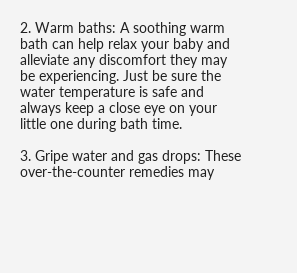2. Warm baths: A soothing warm bath can help relax your baby and alleviate any discomfort they may be experiencing. Just be sure the water temperature is safe and always keep a close eye on your little one during bath time.

3. Gripe water and gas drops: These over-the-counter remedies may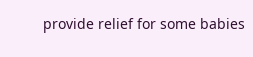provide relief for some babies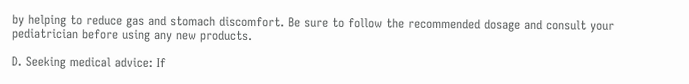by helping to reduce gas and stomach discomfort. Be sure to follow the recommended dosage and consult your pediatrician before using any new products.

D. Seeking medical advice: If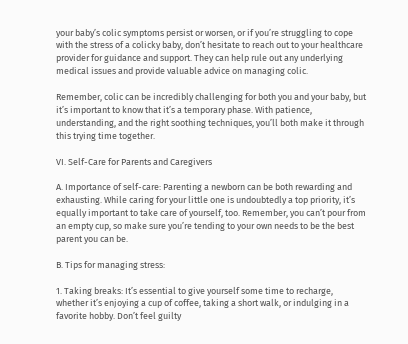your baby’s colic symptoms persist or worsen, or if you’re struggling to cope with the stress of a colicky baby, don’t hesitate to reach out to your healthcare provider for guidance and support. They can help rule out any underlying medical issues and provide valuable advice on managing colic.

Remember, colic can be incredibly challenging for both you and your baby, but it’s important to know that it’s a temporary phase. With patience, understanding, and the right soothing techniques, you’ll both make it through this trying time together.

VI. Self-Care for Parents and Caregivers

A. Importance of self-care: Parenting a newborn can be both rewarding and exhausting. While caring for your little one is undoubtedly a top priority, it’s equally important to take care of yourself, too. Remember, you can’t pour from an empty cup, so make sure you’re tending to your own needs to be the best parent you can be.

B. Tips for managing stress:

1. Taking breaks: It’s essential to give yourself some time to recharge, whether it’s enjoying a cup of coffee, taking a short walk, or indulging in a favorite hobby. Don’t feel guilty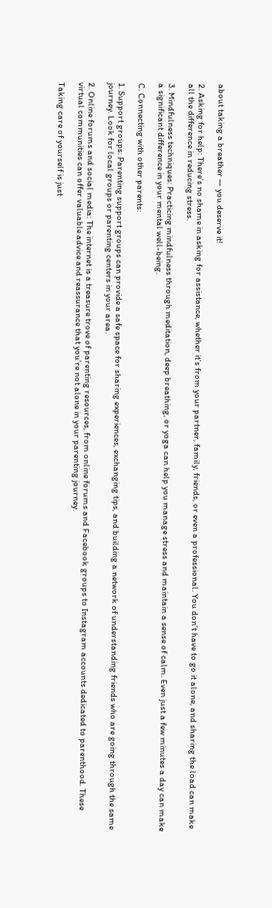about taking a breather — you deserve it!

2. Asking for help: There’s no shame in asking for assistance, whether it’s from your partner, family, friends, or even a professional. You don’t have to go it alone, and sharing the load can make all the difference in reducing stress.

3. Mindfulness techniques: Practicing mindfulness through meditation, deep breathing, or yoga can help you manage stress and maintain a sense of calm. Even just a few minutes a day can make a significant difference in your mental well-being.

C. Connecting with other parents:

1. Support groups: Parenting support groups can provide a safe space for sharing experiences, exchanging tips, and building a network of understanding friends who are going through the same journey. Look for local groups or parenting centers in your area.

2. Online forums and social media: The internet is a treasure trove of parenting resources, from online forums and Facebook groups to Instagram accounts dedicated to parenthood. These virtual communities can offer valuable advice and reassurance that you’re not alone in your parenting journey.

Taking care of yourself is just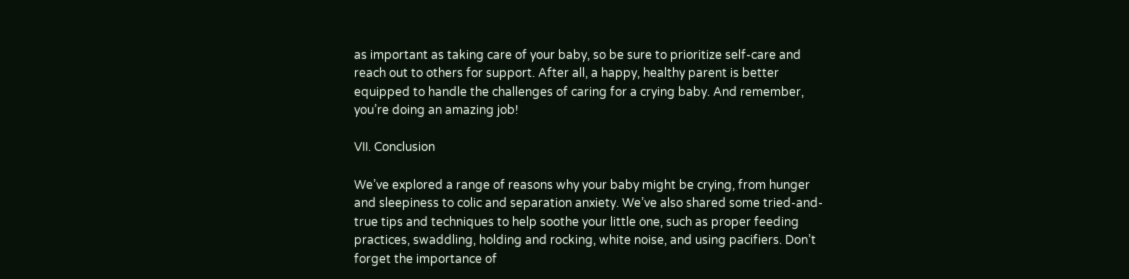as important as taking care of your baby, so be sure to prioritize self-care and reach out to others for support. After all, a happy, healthy parent is better equipped to handle the challenges of caring for a crying baby. And remember, you’re doing an amazing job!

VII. Conclusion

We’ve explored a range of reasons why your baby might be crying, from hunger and sleepiness to colic and separation anxiety. We’ve also shared some tried-and-true tips and techniques to help soothe your little one, such as proper feeding practices, swaddling, holding and rocking, white noise, and using pacifiers. Don’t forget the importance of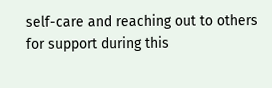self-care and reaching out to others for support during this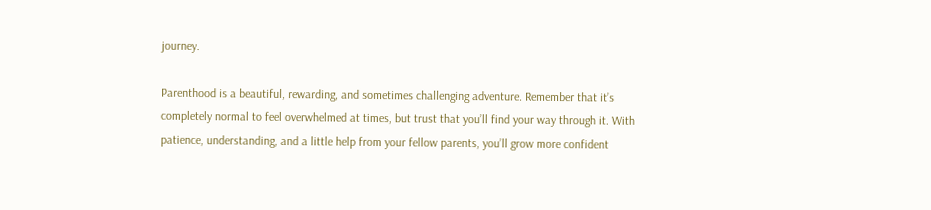journey.

Parenthood is a beautiful, rewarding, and sometimes challenging adventure. Remember that it’s completely normal to feel overwhelmed at times, but trust that you’ll find your way through it. With patience, understanding, and a little help from your fellow parents, you’ll grow more confident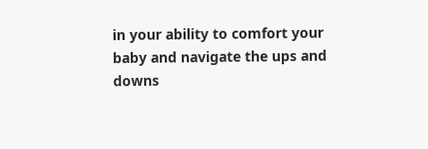in your ability to comfort your baby and navigate the ups and downs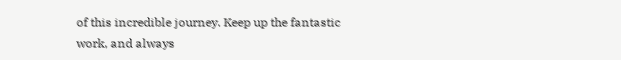of this incredible journey. Keep up the fantastic work, and always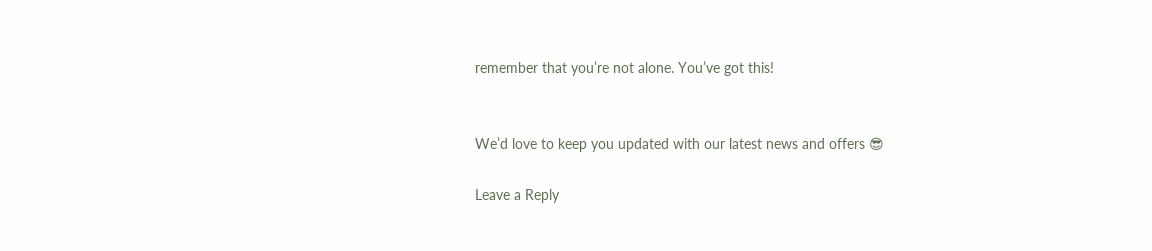remember that you’re not alone. You’ve got this!


We’d love to keep you updated with our latest news and offers 😎

Leave a Reply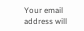Your email address will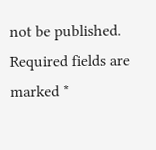not be published. Required fields are marked *